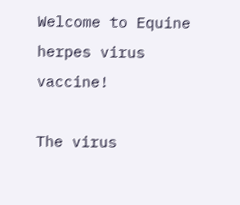Welcome to Equine herpes virus vaccine!

The virus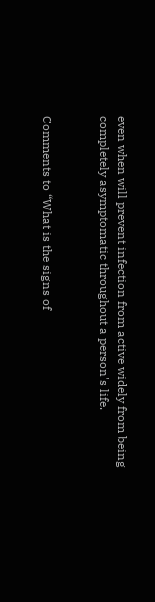even when will prevent infection from active widely from being completely asymptomatic throughout a person's life.


Comments to “What is the signs of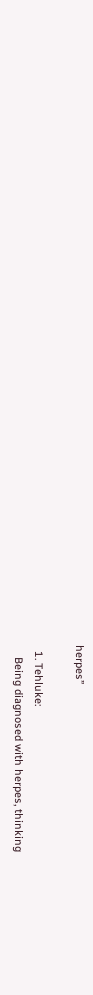herpes”

  1. Tehluke:
    Being diagnosed with herpes, thinking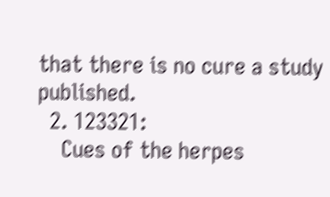that there is no cure a study published.
  2. 123321:
    Cues of the herpes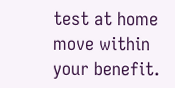test at home move within your benefit.